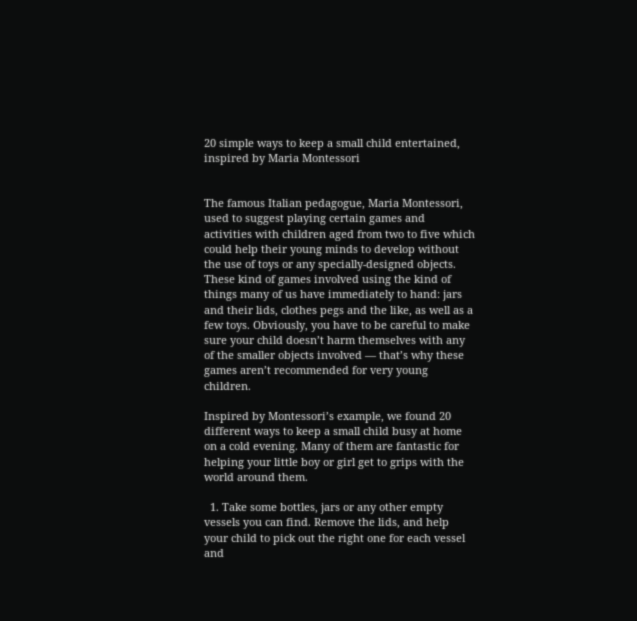20 simple ways to keep a small child entertained, inspired by Maria Montessori


The famous Italian pedagogue, Maria Montessori, used to suggest playing certain games and activities with children aged from two to five which could help their young minds to develop without the use of toys or any specially-designed objects. These kind of games involved using the kind of things many of us have immediately to hand: jars and their lids, clothes pegs and the like, as well as a few toys. Obviously, you have to be careful to make sure your child doesn’t harm themselves with any of the smaller objects involved — that’s why these games aren’t recommended for very young children.

Inspired by Montessori’s example, we found 20 different ways to keep a small child busy at home on a cold evening. Many of them are fantastic for helping your little boy or girl get to grips with the world around them.

  1. Take some bottles, jars or any other empty vessels you can find. Remove the lids, and help your child to pick out the right one for each vessel and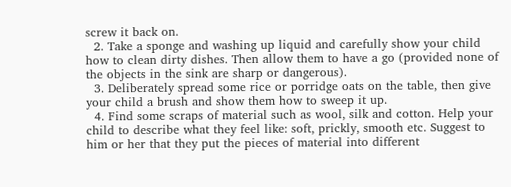screw it back on.
  2. Take a sponge and washing up liquid and carefully show your child how to clean dirty dishes. Then allow them to have a go (provided none of the objects in the sink are sharp or dangerous).
  3. Deliberately spread some rice or porridge oats on the table, then give your child a brush and show them how to sweep it up.
  4. Find some scraps of material such as wool, silk and cotton. Help your child to describe what they feel like: soft, prickly, smooth etc. Suggest to him or her that they put the pieces of material into different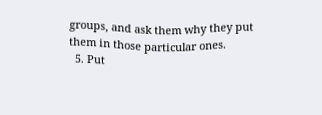groups, and ask them why they put them in those particular ones.
  5. Put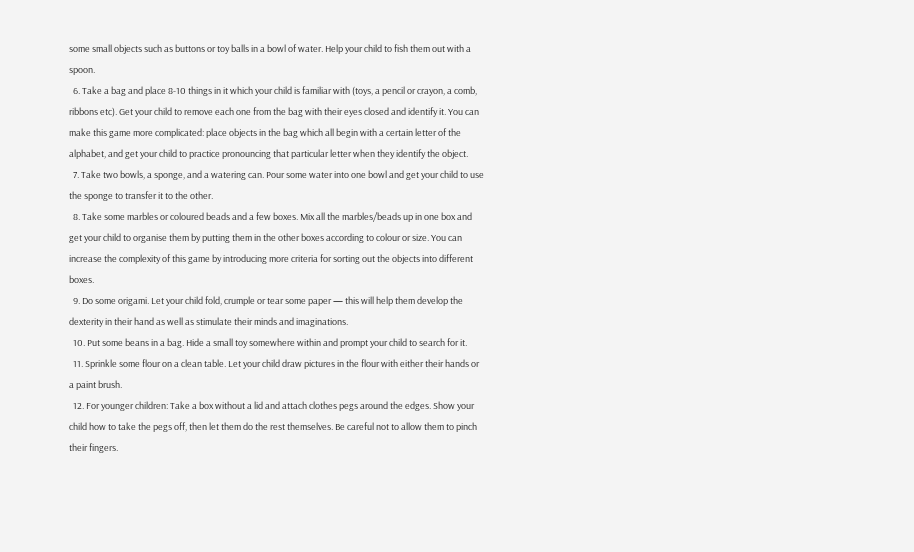some small objects such as buttons or toy balls in a bowl of water. Help your child to fish them out with a spoon.
  6. Take a bag and place 8-10 things in it which your child is familiar with (toys, a pencil or crayon, a comb, ribbons etc). Get your child to remove each one from the bag with their eyes closed and identify it. You can make this game more complicated: place objects in the bag which all begin with a certain letter of the alphabet, and get your child to practice pronouncing that particular letter when they identify the object.
  7. Take two bowls, a sponge, and a watering can. Pour some water into one bowl and get your child to use the sponge to transfer it to the other.
  8. Take some marbles or coloured beads and a few boxes. Mix all the marbles/beads up in one box and get your child to organise them by putting them in the other boxes according to colour or size. You can increase the complexity of this game by introducing more criteria for sorting out the objects into different boxes.
  9. Do some origami. Let your child fold, crumple or tear some paper — this will help them develop the dexterity in their hand as well as stimulate their minds and imaginations.
  10. Put some beans in a bag. Hide a small toy somewhere within and prompt your child to search for it.
  11. Sprinkle some flour on a clean table. Let your child draw pictures in the flour with either their hands or a paint brush.
  12. For younger children: Take a box without a lid and attach clothes pegs around the edges. Show your child how to take the pegs off, then let them do the rest themselves. Be careful not to allow them to pinch their fingers.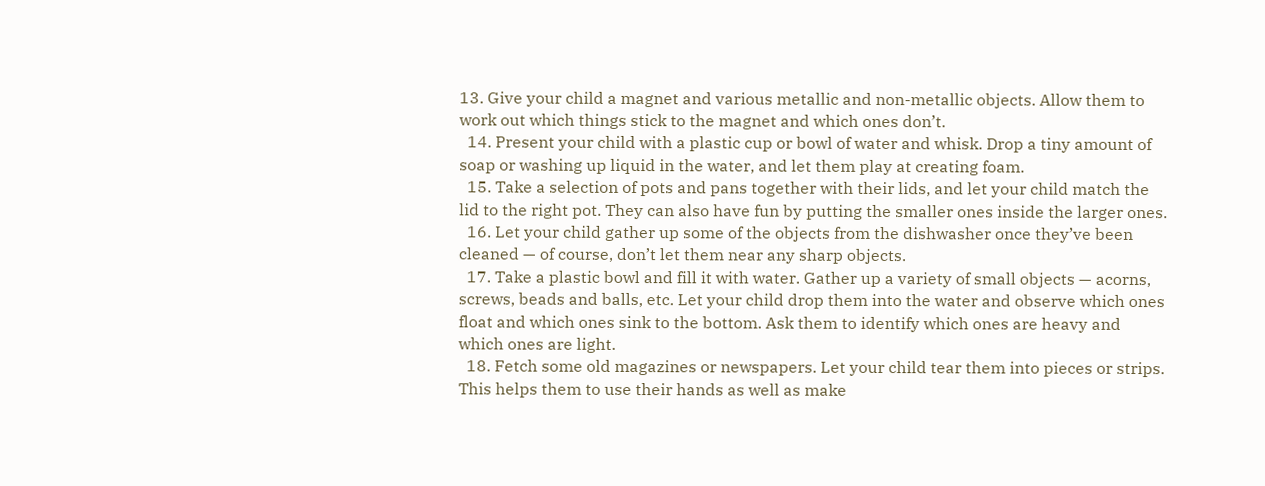13. Give your child a magnet and various metallic and non-metallic objects. Allow them to work out which things stick to the magnet and which ones don’t.
  14. Present your child with a plastic cup or bowl of water and whisk. Drop a tiny amount of soap or washing up liquid in the water, and let them play at creating foam.
  15. Take a selection of pots and pans together with their lids, and let your child match the lid to the right pot. They can also have fun by putting the smaller ones inside the larger ones.
  16. Let your child gather up some of the objects from the dishwasher once they’ve been cleaned — of course, don’t let them near any sharp objects.
  17. Take a plastic bowl and fill it with water. Gather up a variety of small objects — acorns, screws, beads and balls, etc. Let your child drop them into the water and observe which ones float and which ones sink to the bottom. Ask them to identify which ones are heavy and which ones are light.
  18. Fetch some old magazines or newspapers. Let your child tear them into pieces or strips. This helps them to use their hands as well as make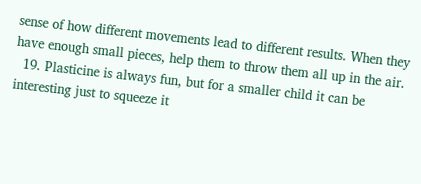sense of how different movements lead to different results. When they have enough small pieces, help them to throw them all up in the air.
  19. Plasticine is always fun, but for a smaller child it can be interesting just to squeeze it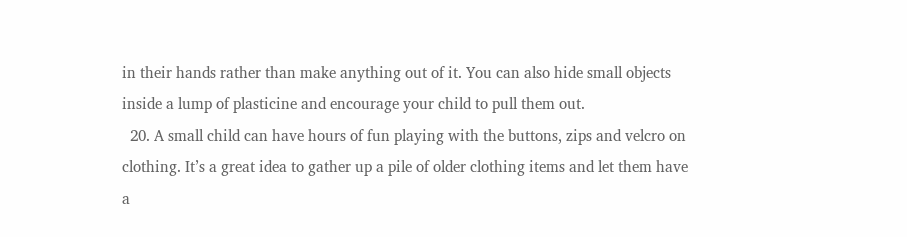in their hands rather than make anything out of it. You can also hide small objects inside a lump of plasticine and encourage your child to pull them out.
  20. A small child can have hours of fun playing with the buttons, zips and velcro on clothing. It’s a great idea to gather up a pile of older clothing items and let them have a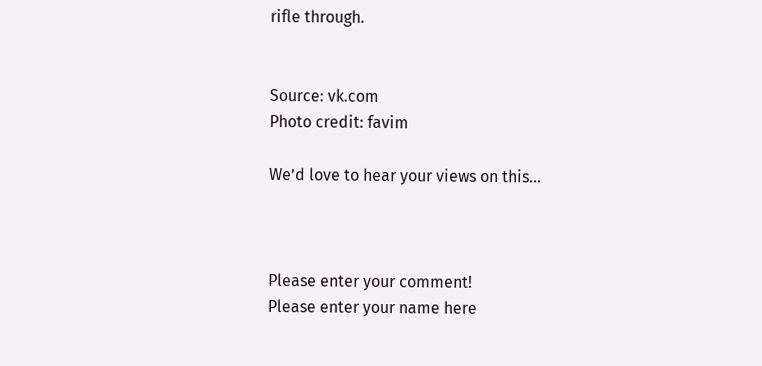rifle through.


Source: vk.com
Photo credit: favim

We’d love to hear your views on this…



Please enter your comment!
Please enter your name here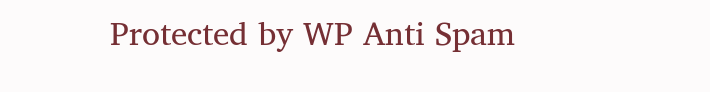Protected by WP Anti Spam